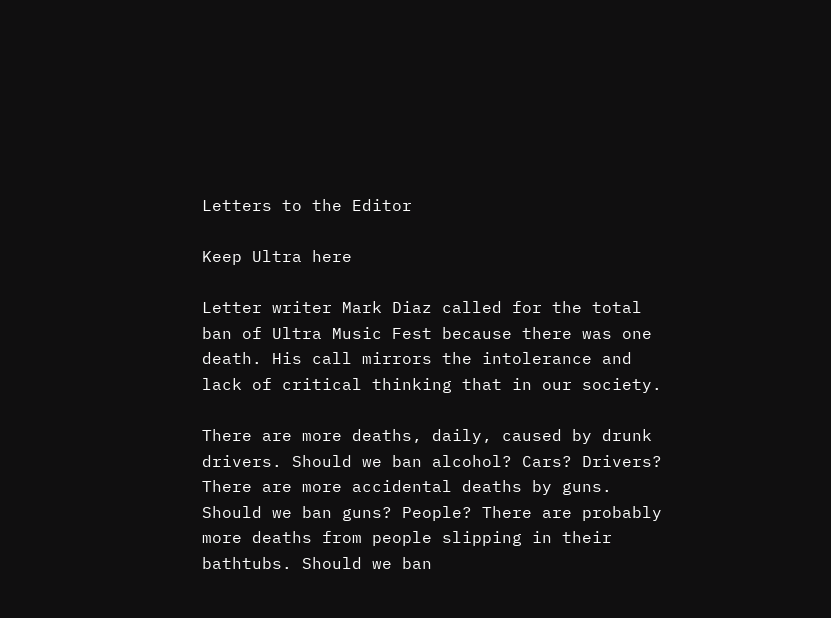Letters to the Editor

Keep Ultra here

Letter writer Mark Diaz called for the total ban of Ultra Music Fest because there was one death. His call mirrors the intolerance and lack of critical thinking that in our society.

There are more deaths, daily, caused by drunk drivers. Should we ban alcohol? Cars? Drivers? There are more accidental deaths by guns. Should we ban guns? People? There are probably more deaths from people slipping in their bathtubs. Should we ban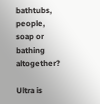bathtubs, people, soap or bathing altogether?

Ultra is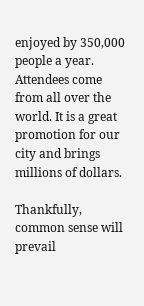enjoyed by 350,000 people a year. Attendees come from all over the world. It is a great promotion for our city and brings millions of dollars.

Thankfully, common sense will prevail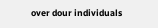over dour individuals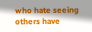who hate seeing others have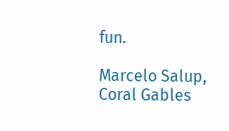fun.

Marcelo Salup, Coral Gables